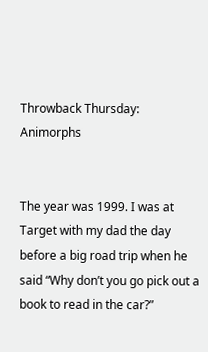Throwback Thursday: Animorphs


The year was 1999. I was at Target with my dad the day before a big road trip when he said “Why don’t you go pick out a book to read in the car?”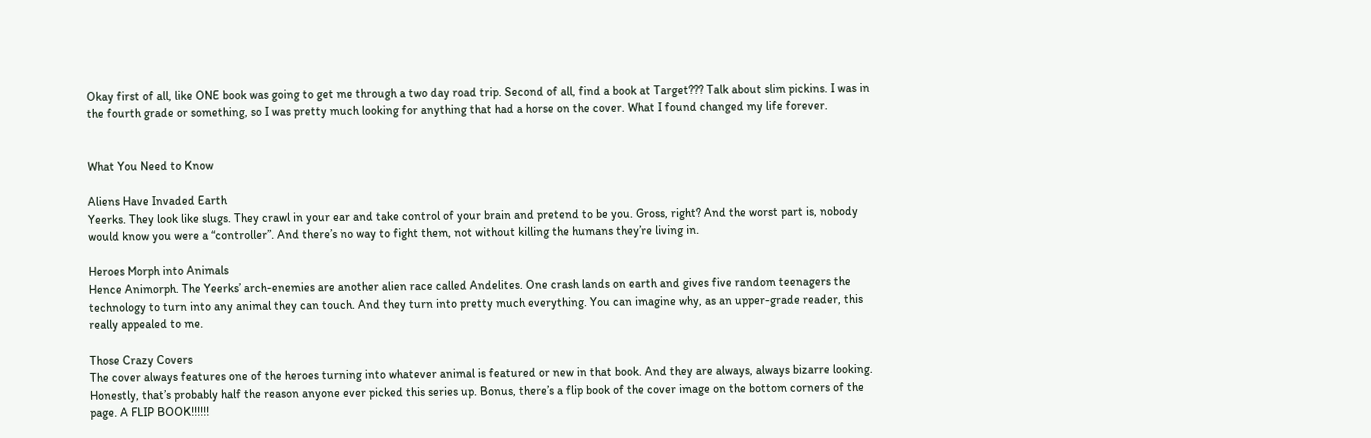Okay first of all, like ONE book was going to get me through a two day road trip. Second of all, find a book at Target??? Talk about slim pickins. I was in the fourth grade or something, so I was pretty much looking for anything that had a horse on the cover. What I found changed my life forever.


What You Need to Know

Aliens Have Invaded Earth
Yeerks. They look like slugs. They crawl in your ear and take control of your brain and pretend to be you. Gross, right? And the worst part is, nobody would know you were a “controller”. And there’s no way to fight them, not without killing the humans they’re living in.

Heroes Morph into Animals
Hence Animorph. The Yeerks’ arch-enemies are another alien race called Andelites. One crash lands on earth and gives five random teenagers the technology to turn into any animal they can touch. And they turn into pretty much everything. You can imagine why, as an upper-grade reader, this really appealed to me.

Those Crazy Covers
The cover always features one of the heroes turning into whatever animal is featured or new in that book. And they are always, always bizarre looking. Honestly, that’s probably half the reason anyone ever picked this series up. Bonus, there’s a flip book of the cover image on the bottom corners of the page. A FLIP BOOK!!!!!!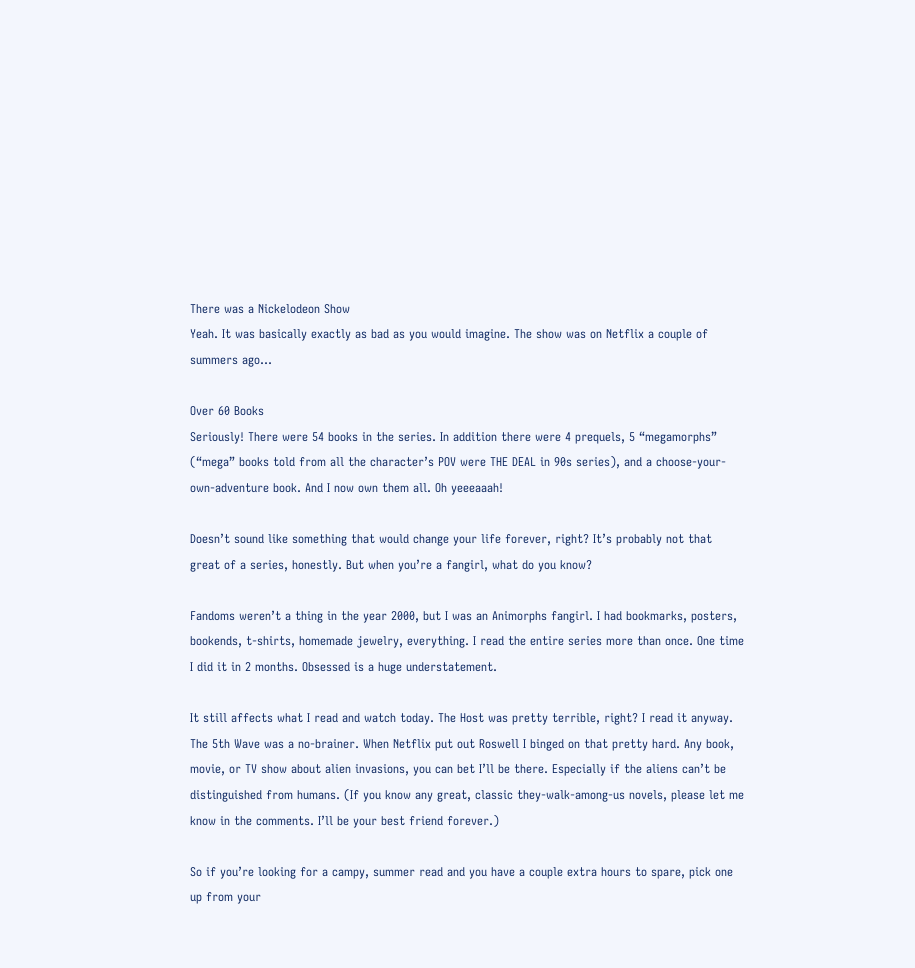There was a Nickelodeon Show
Yeah. It was basically exactly as bad as you would imagine. The show was on Netflix a couple of summers ago…

Over 60 Books
Seriously! There were 54 books in the series. In addition there were 4 prequels, 5 “megamorphs” (“mega” books told from all the character’s POV were THE DEAL in 90s series), and a choose-your-own-adventure book. And I now own them all. Oh yeeeaaah!

Doesn’t sound like something that would change your life forever, right? It’s probably not that great of a series, honestly. But when you’re a fangirl, what do you know?

Fandoms weren’t a thing in the year 2000, but I was an Animorphs fangirl. I had bookmarks, posters, bookends, t-shirts, homemade jewelry, everything. I read the entire series more than once. One time I did it in 2 months. Obsessed is a huge understatement.

It still affects what I read and watch today. The Host was pretty terrible, right? I read it anyway. The 5th Wave was a no-brainer. When Netflix put out Roswell I binged on that pretty hard. Any book, movie, or TV show about alien invasions, you can bet I’ll be there. Especially if the aliens can’t be distinguished from humans. (If you know any great, classic they-walk-among-us novels, please let me know in the comments. I’ll be your best friend forever.)

So if you’re looking for a campy, summer read and you have a couple extra hours to spare, pick one up from your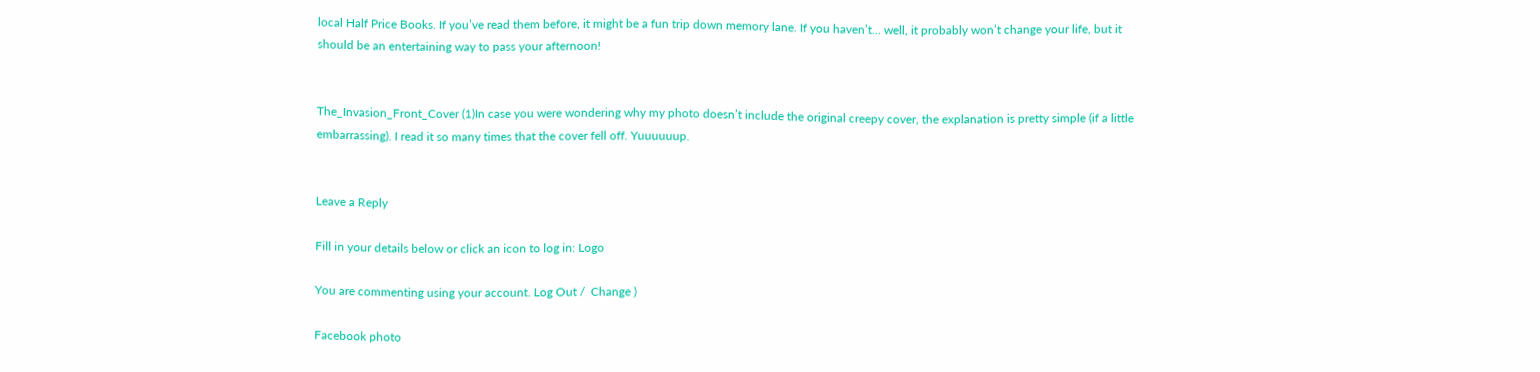local Half Price Books. If you’ve read them before, it might be a fun trip down memory lane. If you haven’t… well, it probably won’t change your life, but it should be an entertaining way to pass your afternoon!


The_Invasion_Front_Cover (1)In case you were wondering why my photo doesn’t include the original creepy cover, the explanation is pretty simple (if a little embarrassing). I read it so many times that the cover fell off. Yuuuuuup.


Leave a Reply

Fill in your details below or click an icon to log in: Logo

You are commenting using your account. Log Out /  Change )

Facebook photo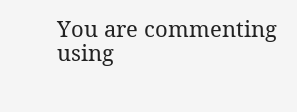You are commenting using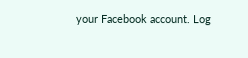your Facebook account. Log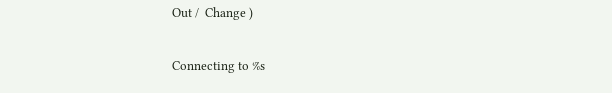Out /  Change )

Connecting to %s